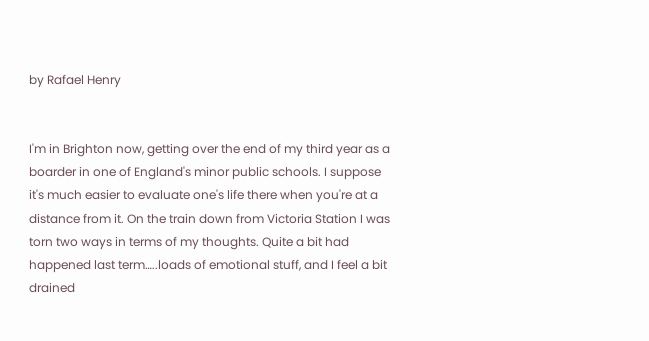by Rafael Henry


I'm in Brighton now, getting over the end of my third year as a boarder in one of England's minor public schools. I suppose it's much easier to evaluate one's life there when you're at a distance from it. On the train down from Victoria Station I was torn two ways in terms of my thoughts. Quite a bit had happened last term…..loads of emotional stuff, and I feel a bit drained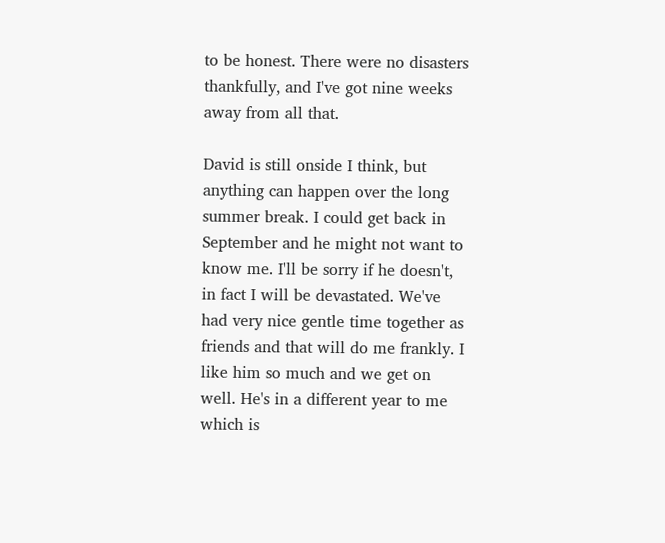to be honest. There were no disasters thankfully, and I've got nine weeks away from all that.

David is still onside I think, but anything can happen over the long summer break. I could get back in September and he might not want to know me. I'll be sorry if he doesn't, in fact I will be devastated. We've had very nice gentle time together as friends and that will do me frankly. I like him so much and we get on well. He's in a different year to me which is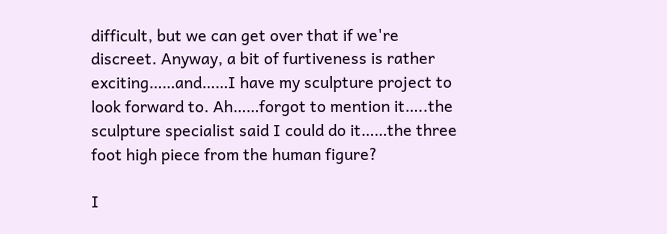difficult, but we can get over that if we're discreet. Anyway, a bit of furtiveness is rather exciting……and……I have my sculpture project to look forward to. Ah……forgot to mention it…..the sculpture specialist said I could do it……the three foot high piece from the human figure?

I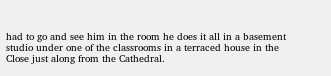had to go and see him in the room he does it all in a basement studio under one of the classrooms in a terraced house in the Close just along from the Cathedral.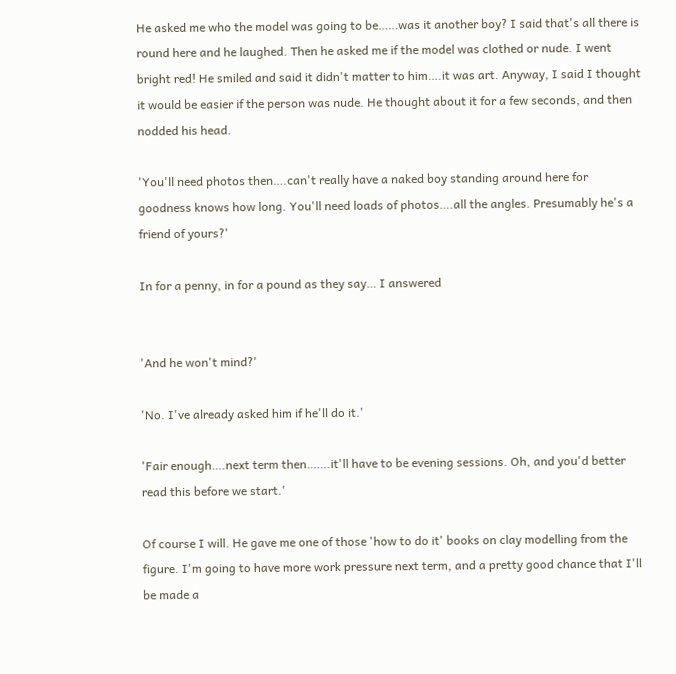He asked me who the model was going to be……was it another boy? I said that's all there is round here and he laughed. Then he asked me if the model was clothed or nude. I went bright red! He smiled and said it didn't matter to him….it was art. Anyway, I said I thought it would be easier if the person was nude. He thought about it for a few seconds, and then nodded his head.

'You'll need photos then….can't really have a naked boy standing around here for goodness knows how long. You'll need loads of photos….all the angles. Presumably he's a friend of yours?'

In for a penny, in for a pound as they say… I answered


'And he won't mind?'

'No. I've already asked him if he'll do it.'

'Fair enough….next term then…….it'll have to be evening sessions. Oh, and you'd better read this before we start.'

Of course I will. He gave me one of those 'how to do it' books on clay modelling from the figure. I'm going to have more work pressure next term, and a pretty good chance that I'll be made a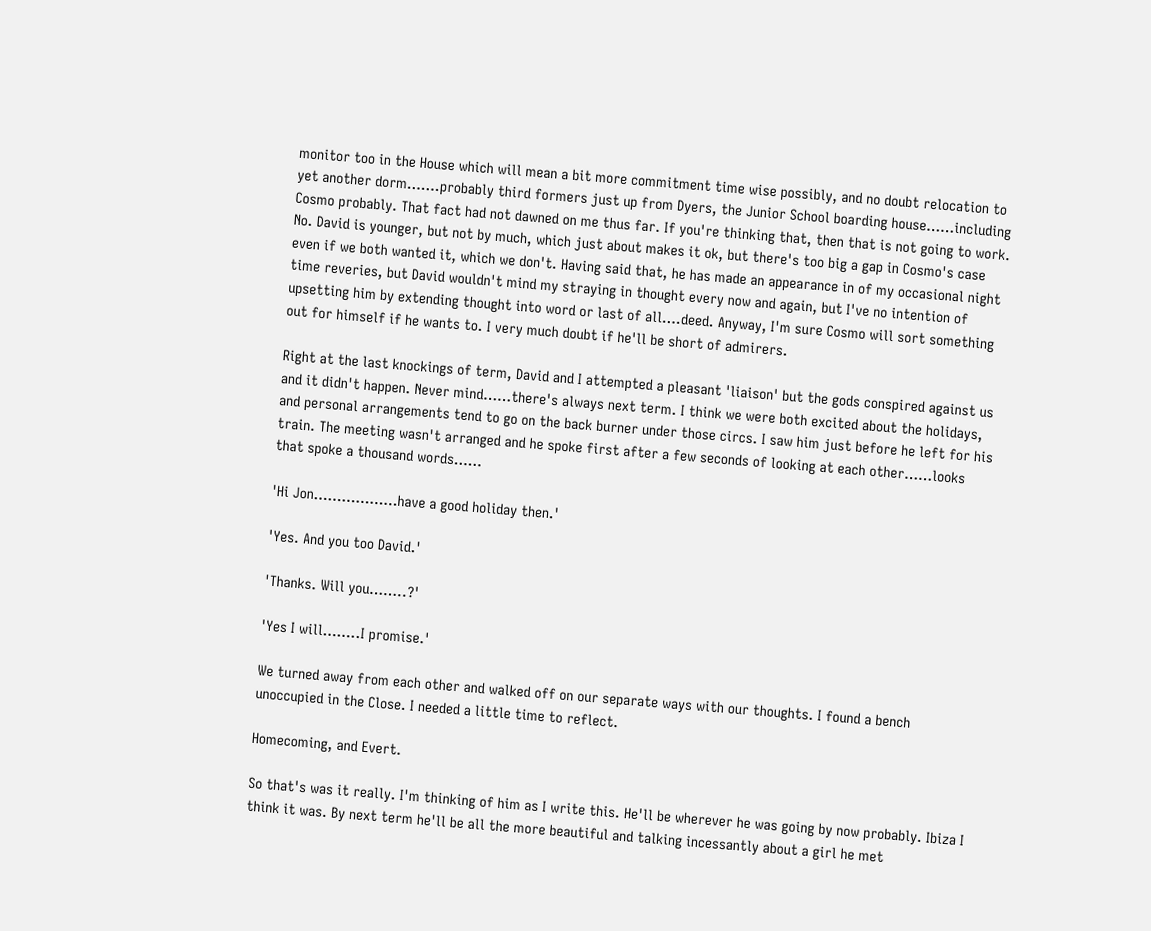monitor too in the House which will mean a bit more commitment time wise possibly, and no doubt relocation to yet another dorm…….probably third formers just up from Dyers, the Junior School boarding house……including Cosmo probably. That fact had not dawned on me thus far. If you're thinking that, then that is not going to work. No. David is younger, but not by much, which just about makes it ok, but there's too big a gap in Cosmo's case even if we both wanted it, which we don't. Having said that, he has made an appearance in of my occasional night time reveries, but David wouldn't mind my straying in thought every now and again, but I've no intention of upsetting him by extending thought into word or last of all….deed. Anyway, I'm sure Cosmo will sort something out for himself if he wants to. I very much doubt if he'll be short of admirers.

Right at the last knockings of term, David and I attempted a pleasant 'liaison' but the gods conspired against us and it didn't happen. Never mind……there's always next term. I think we were both excited about the holidays, and personal arrangements tend to go on the back burner under those circs. I saw him just before he left for his train. The meeting wasn't arranged and he spoke first after a few seconds of looking at each other……looks that spoke a thousand words……

'Hi Jon………………have a good holiday then.'

'Yes. And you too David.'

'Thanks. Will you……..?'

'Yes I will……..I promise.'

We turned away from each other and walked off on our separate ways with our thoughts. I found a bench unoccupied in the Close. I needed a little time to reflect.

Homecoming, and Evert.

So that's was it really. I'm thinking of him as I write this. He'll be wherever he was going by now probably. Ibiza I think it was. By next term he'll be all the more beautiful and talking incessantly about a girl he met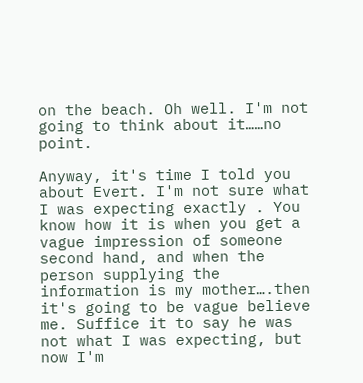on the beach. Oh well. I'm not going to think about it……no point.

Anyway, it's time I told you about Evert. I'm not sure what I was expecting exactly . You know how it is when you get a vague impression of someone second hand, and when the person supplying the information is my mother….then it's going to be vague believe me. Suffice it to say he was not what I was expecting, but now I'm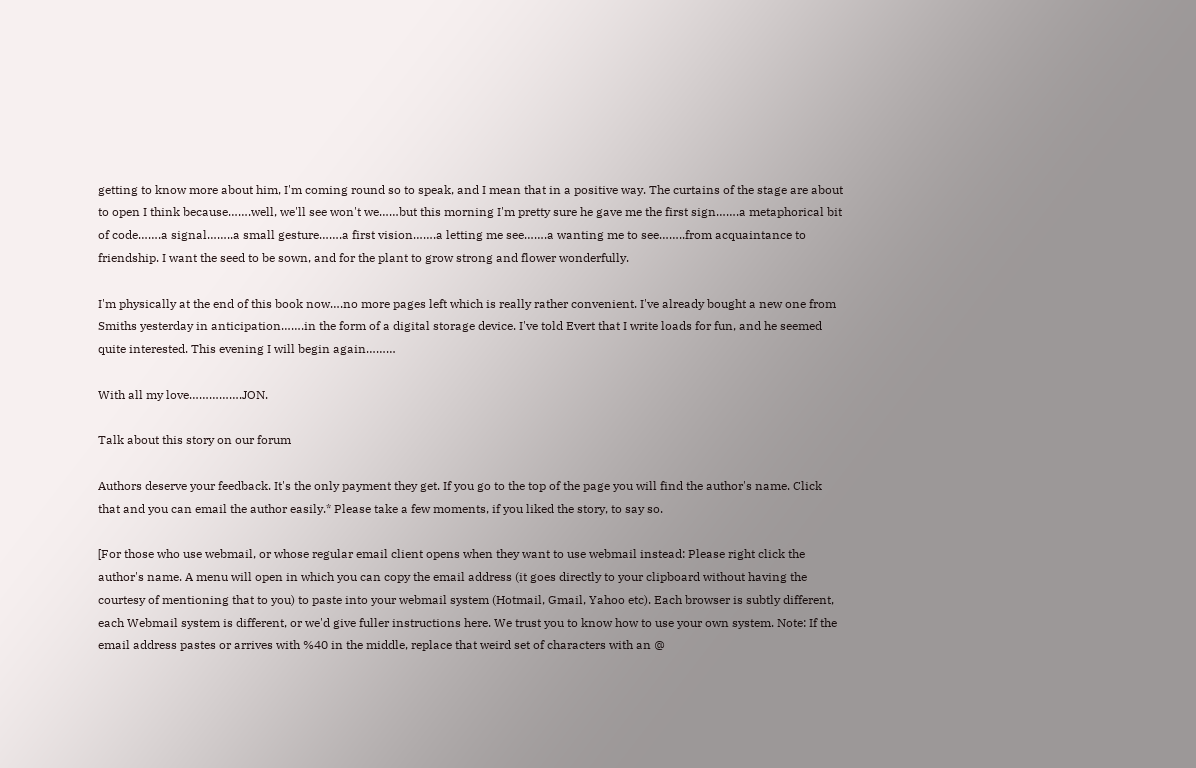getting to know more about him, I'm coming round so to speak, and I mean that in a positive way. The curtains of the stage are about to open I think because…….well, we'll see won't we……but this morning I'm pretty sure he gave me the first sign…….a metaphorical bit of code…….a signal……..a small gesture…….a first vision…….a letting me see…….a wanting me to see……..from acquaintance to friendship. I want the seed to be sown, and for the plant to grow strong and flower wonderfully.

I'm physically at the end of this book now….no more pages left which is really rather convenient. I've already bought a new one from Smiths yesterday in anticipation…….in the form of a digital storage device. I've told Evert that I write loads for fun, and he seemed quite interested. This evening I will begin again………

With all my love…………….JON.

Talk about this story on our forum

Authors deserve your feedback. It's the only payment they get. If you go to the top of the page you will find the author's name. Click that and you can email the author easily.* Please take a few moments, if you liked the story, to say so.

[For those who use webmail, or whose regular email client opens when they want to use webmail instead: Please right click the author's name. A menu will open in which you can copy the email address (it goes directly to your clipboard without having the courtesy of mentioning that to you) to paste into your webmail system (Hotmail, Gmail, Yahoo etc). Each browser is subtly different, each Webmail system is different, or we'd give fuller instructions here. We trust you to know how to use your own system. Note: If the email address pastes or arrives with %40 in the middle, replace that weird set of characters with an @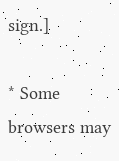sign.]

* Some browsers may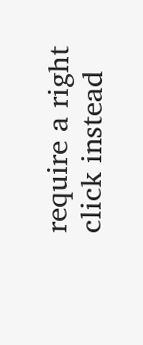require a right click instead